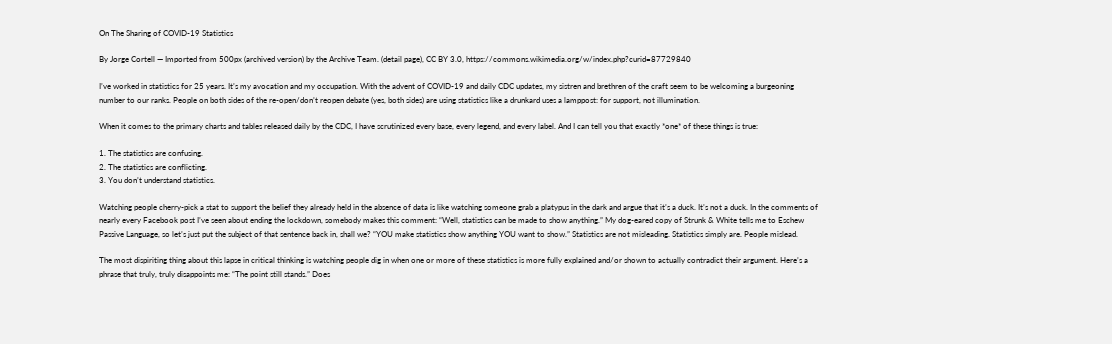On The Sharing of COVID-19 Statistics

By Jorge Cortell — Imported from 500px (archived version) by the Archive Team. (detail page), CC BY 3.0, https://commons.wikimedia.org/w/index.php?curid=87729840

I’ve worked in statistics for 25 years. It’s my avocation and my occupation. With the advent of COVID-19 and daily CDC updates, my sistren and brethren of the craft seem to be welcoming a burgeoning number to our ranks. People on both sides of the re-open/don’t reopen debate (yes, both sides) are using statistics like a drunkard uses a lamppost: for support, not illumination.

When it comes to the primary charts and tables released daily by the CDC, I have scrutinized every base, every legend, and every label. And I can tell you that exactly *one* of these things is true:

1. The statistics are confusing.
2. The statistics are conflicting.
3. You don’t understand statistics.

Watching people cherry-pick a stat to support the belief they already held in the absence of data is like watching someone grab a platypus in the dark and argue that it’s a duck. It’s not a duck. In the comments of nearly every Facebook post I’ve seen about ending the lockdown, somebody makes this comment: “Well, statistics can be made to show anything.” My dog-eared copy of Strunk & White tells me to Eschew Passive Language, so let’s just put the subject of that sentence back in, shall we? “YOU make statistics show anything YOU want to show.” Statistics are not misleading. Statistics simply are. People mislead.

The most dispiriting thing about this lapse in critical thinking is watching people dig in when one or more of these statistics is more fully explained and/or shown to actually contradict their argument. Here’s a phrase that truly, truly disappoints me: “The point still stands.” Does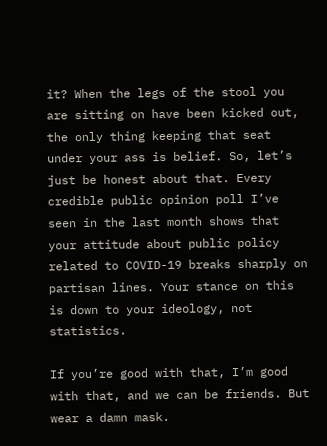it? When the legs of the stool you are sitting on have been kicked out, the only thing keeping that seat under your ass is belief. So, let’s just be honest about that. Every credible public opinion poll I’ve seen in the last month shows that your attitude about public policy related to COVID-19 breaks sharply on partisan lines. Your stance on this is down to your ideology, not statistics.

If you’re good with that, I’m good with that, and we can be friends. But wear a damn mask.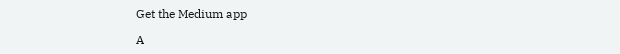Get the Medium app

A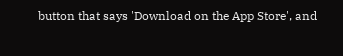button that says 'Download on the App Store', and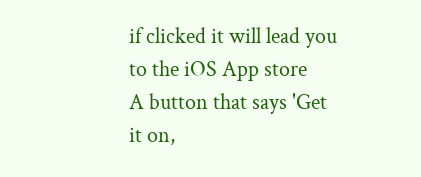if clicked it will lead you to the iOS App store
A button that says 'Get it on,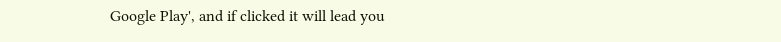Google Play', and if clicked it will lead you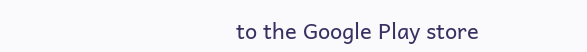to the Google Play store